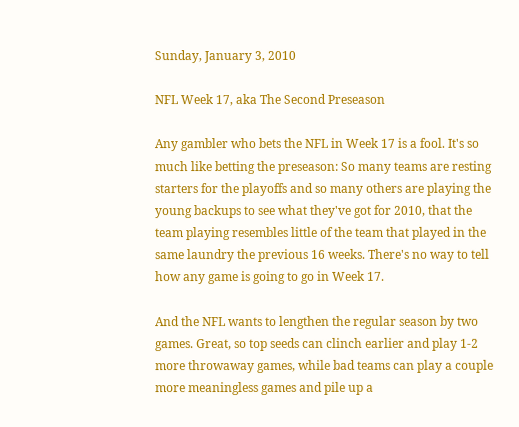Sunday, January 3, 2010

NFL Week 17, aka The Second Preseason

Any gambler who bets the NFL in Week 17 is a fool. It's so much like betting the preseason: So many teams are resting starters for the playoffs and so many others are playing the young backups to see what they've got for 2010, that the team playing resembles little of the team that played in the same laundry the previous 16 weeks. There's no way to tell how any game is going to go in Week 17.

And the NFL wants to lengthen the regular season by two games. Great, so top seeds can clinch earlier and play 1-2 more throwaway games, while bad teams can play a couple more meaningless games and pile up a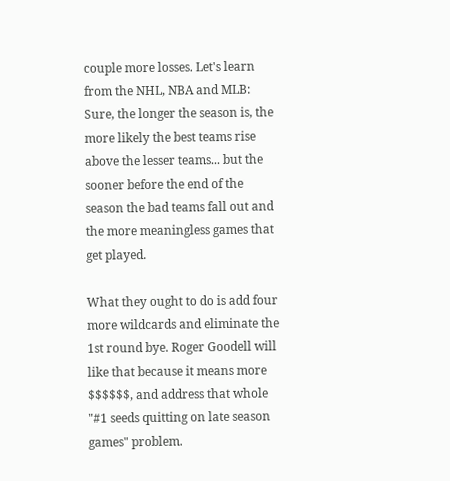couple more losses. Let's learn from the NHL, NBA and MLB: Sure, the longer the season is, the more likely the best teams rise above the lesser teams... but the sooner before the end of the season the bad teams fall out and the more meaningless games that get played.

What they ought to do is add four more wildcards and eliminate the 1st round bye. Roger Goodell will like that because it means more $$$$$$, and address that whole "#1 seeds quitting on late season games" problem.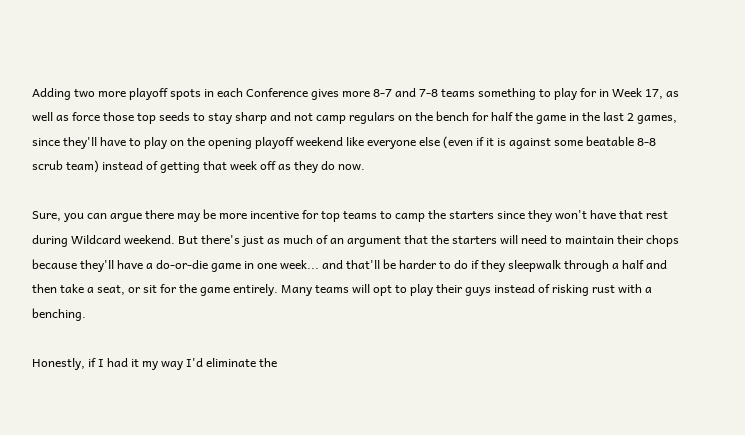Adding two more playoff spots in each Conference gives more 8-7 and 7-8 teams something to play for in Week 17, as well as force those top seeds to stay sharp and not camp regulars on the bench for half the game in the last 2 games, since they'll have to play on the opening playoff weekend like everyone else (even if it is against some beatable 8-8 scrub team) instead of getting that week off as they do now.

Sure, you can argue there may be more incentive for top teams to camp the starters since they won't have that rest during Wildcard weekend. But there's just as much of an argument that the starters will need to maintain their chops because they'll have a do-or-die game in one week... and that'll be harder to do if they sleepwalk through a half and then take a seat, or sit for the game entirely. Many teams will opt to play their guys instead of risking rust with a benching.

Honestly, if I had it my way I'd eliminate the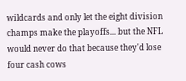wildcards and only let the eight division champs make the playoffs... but the NFL would never do that because they'd lose four cash cows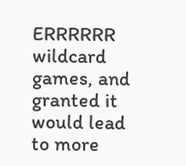ERRRRRR wildcard games, and granted it would lead to more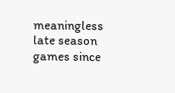meaningless late season games since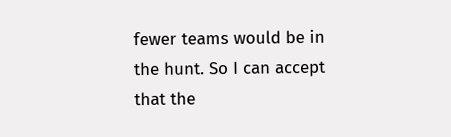fewer teams would be in the hunt. So I can accept that the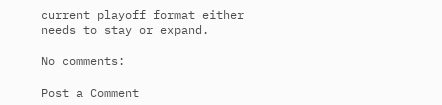current playoff format either needs to stay or expand.

No comments:

Post a Comment